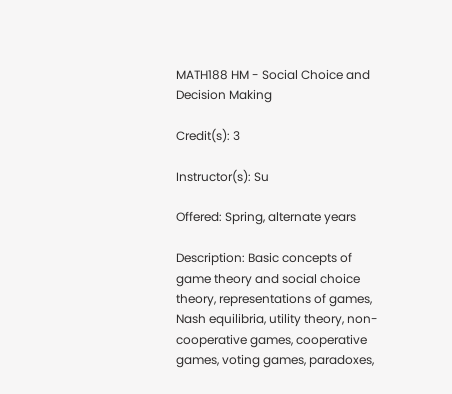MATH188 HM - Social Choice and Decision Making

Credit(s): 3

Instructor(s): Su

Offered: Spring, alternate years

Description: Basic concepts of game theory and social choice theory, representations of games, Nash equilibria, utility theory, non-cooperative games, cooperative games, voting games, paradoxes,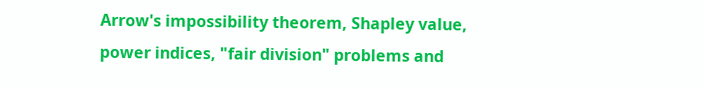Arrow's impossibility theorem, Shapley value, power indices, "fair division" problems and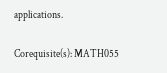applications.

Corequisite(s): MATH055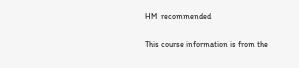HM  recommended

This course information is from the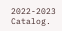2022-2023 Catalog.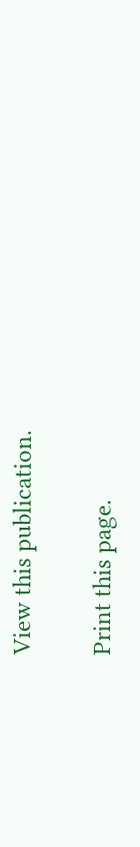View this publication.

Print this page.